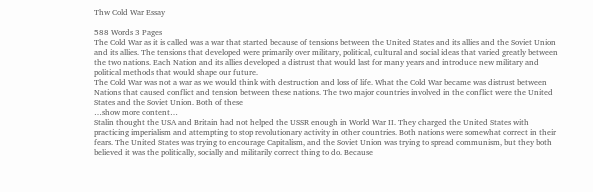Thw Cold War Essay

588 Words 3 Pages
The Cold War as it is called was a war that started because of tensions between the United States and its allies and the Soviet Union and its allies. The tensions that developed were primarily over military, political, cultural and social ideas that varied greatly between the two nations. Each Nation and its allies developed a distrust that would last for many years and introduce new military and political methods that would shape our future.
The Cold War was not a war as we would think with destruction and loss of life. What the Cold War became was distrust between Nations that caused conflict and tension between these nations. The two major countries involved in the conflict were the United States and the Soviet Union. Both of these
…show more content…
Stalin thought the USA and Britain had not helped the USSR enough in World War II. They charged the United States with practicing imperialism and attempting to stop revolutionary activity in other countries. Both nations were somewhat correct in their fears. The United States was trying to encourage Capitalism, and the Soviet Union was trying to spread communism, but they both believed it was the politically, socially and militarily correct thing to do. Because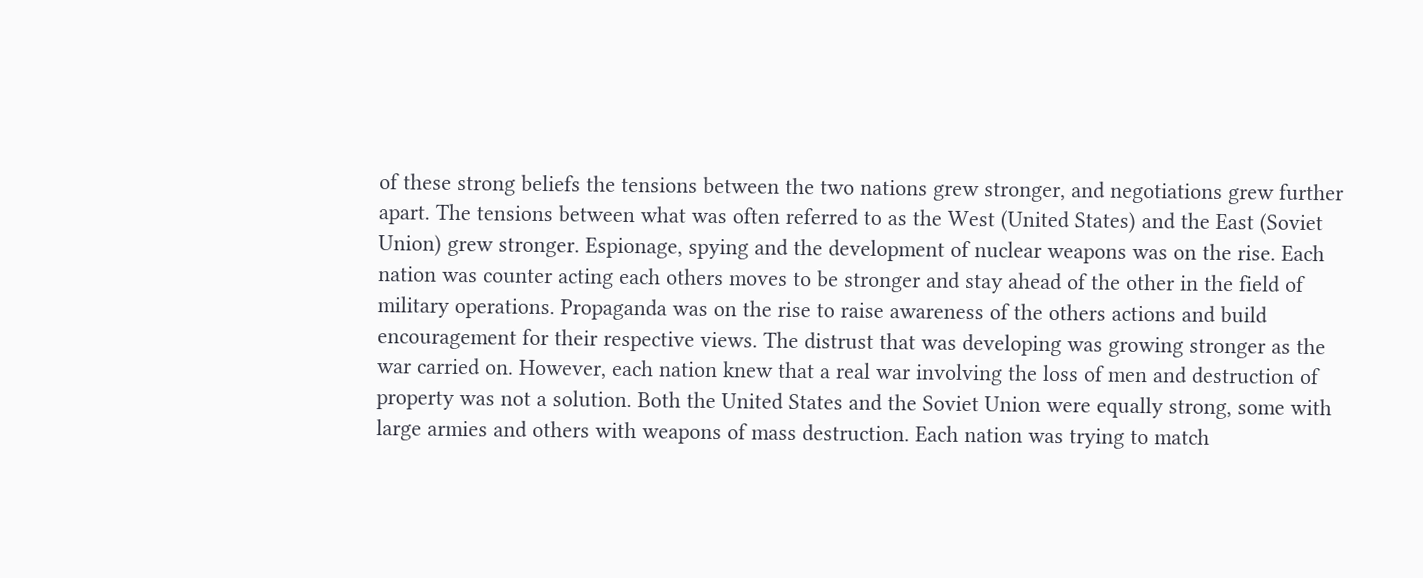of these strong beliefs the tensions between the two nations grew stronger, and negotiations grew further apart. The tensions between what was often referred to as the West (United States) and the East (Soviet Union) grew stronger. Espionage, spying and the development of nuclear weapons was on the rise. Each nation was counter acting each others moves to be stronger and stay ahead of the other in the field of military operations. Propaganda was on the rise to raise awareness of the others actions and build encouragement for their respective views. The distrust that was developing was growing stronger as the war carried on. However, each nation knew that a real war involving the loss of men and destruction of property was not a solution. Both the United States and the Soviet Union were equally strong, some with large armies and others with weapons of mass destruction. Each nation was trying to match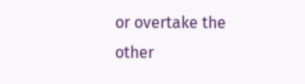or overtake the other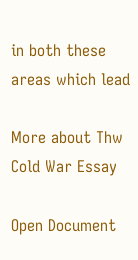in both these areas which lead

More about Thw Cold War Essay

Open Document